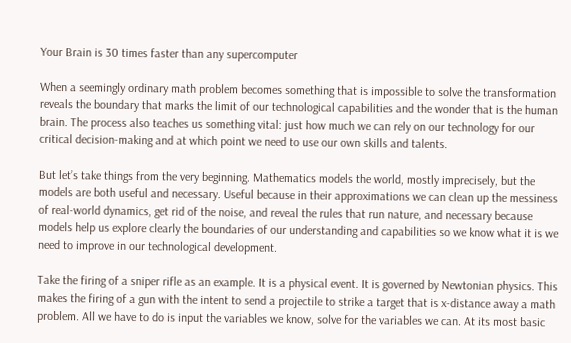Your Brain is 30 times faster than any supercomputer

When a seemingly ordinary math problem becomes something that is impossible to solve the transformation reveals the boundary that marks the limit of our technological capabilities and the wonder that is the human brain. The process also teaches us something vital: just how much we can rely on our technology for our critical decision-making and at which point we need to use our own skills and talents.

But let’s take things from the very beginning. Mathematics models the world, mostly imprecisely, but the models are both useful and necessary. Useful because in their approximations we can clean up the messiness of real-world dynamics, get rid of the noise, and reveal the rules that run nature, and necessary because models help us explore clearly the boundaries of our understanding and capabilities so we know what it is we need to improve in our technological development.

Take the firing of a sniper rifle as an example. It is a physical event. It is governed by Newtonian physics. This makes the firing of a gun with the intent to send a projectile to strike a target that is x-distance away a math problem. All we have to do is input the variables we know, solve for the variables we can. At its most basic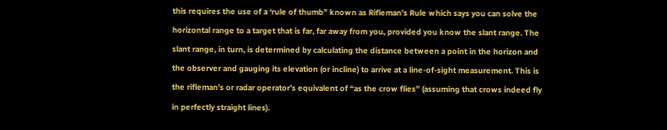this requires the use of a ‘rule of thumb” known as Rifleman’s Rule which says you can solve the horizontal range to a target that is far, far away from you, provided you know the slant range. The slant range, in turn, is determined by calculating the distance between a point in the horizon and the observer and gauging its elevation (or incline) to arrive at a line-of-sight measurement. This is the rifleman’s or radar operator’s equivalent of “as the crow flies” (assuming that crows indeed fly in perfectly straight lines).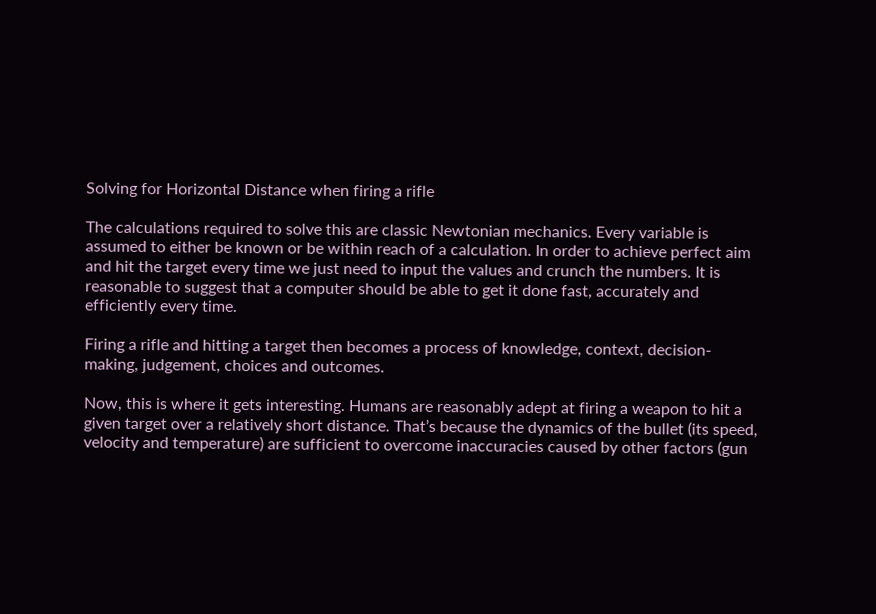Solving for Horizontal Distance when firing a rifle

The calculations required to solve this are classic Newtonian mechanics. Every variable is assumed to either be known or be within reach of a calculation. In order to achieve perfect aim and hit the target every time we just need to input the values and crunch the numbers. It is reasonable to suggest that a computer should be able to get it done fast, accurately and efficiently every time.

Firing a rifle and hitting a target then becomes a process of knowledge, context, decision-making, judgement, choices and outcomes.

Now, this is where it gets interesting. Humans are reasonably adept at firing a weapon to hit a given target over a relatively short distance. That’s because the dynamics of the bullet (its speed, velocity and temperature) are sufficient to overcome inaccuracies caused by other factors (gun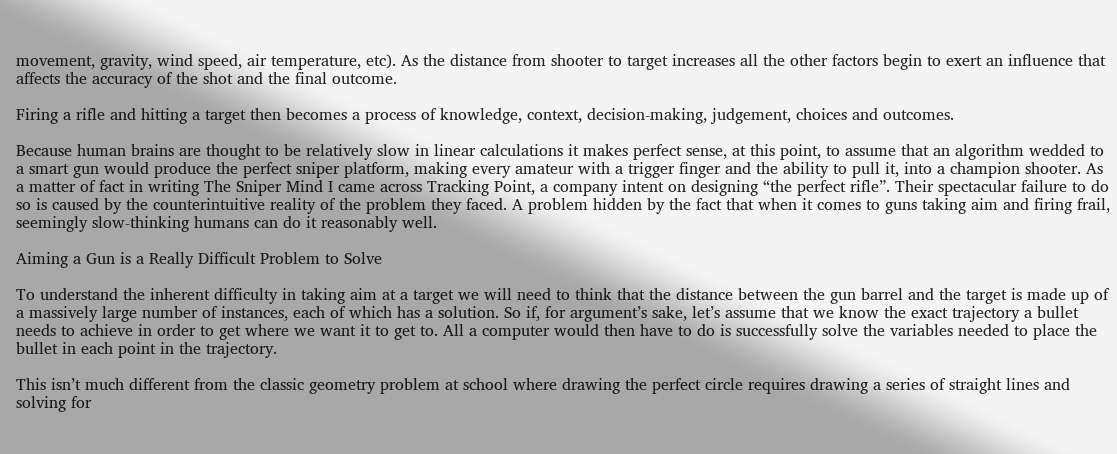movement, gravity, wind speed, air temperature, etc). As the distance from shooter to target increases all the other factors begin to exert an influence that affects the accuracy of the shot and the final outcome.

Firing a rifle and hitting a target then becomes a process of knowledge, context, decision-making, judgement, choices and outcomes.

Because human brains are thought to be relatively slow in linear calculations it makes perfect sense, at this point, to assume that an algorithm wedded to a smart gun would produce the perfect sniper platform, making every amateur with a trigger finger and the ability to pull it, into a champion shooter. As a matter of fact in writing The Sniper Mind I came across Tracking Point, a company intent on designing “the perfect rifle”. Their spectacular failure to do so is caused by the counterintuitive reality of the problem they faced. A problem hidden by the fact that when it comes to guns taking aim and firing frail, seemingly slow-thinking humans can do it reasonably well.

Aiming a Gun is a Really Difficult Problem to Solve

To understand the inherent difficulty in taking aim at a target we will need to think that the distance between the gun barrel and the target is made up of a massively large number of instances, each of which has a solution. So if, for argument’s sake, let’s assume that we know the exact trajectory a bullet needs to achieve in order to get where we want it to get to. All a computer would then have to do is successfully solve the variables needed to place the bullet in each point in the trajectory.

This isn’t much different from the classic geometry problem at school where drawing the perfect circle requires drawing a series of straight lines and solving for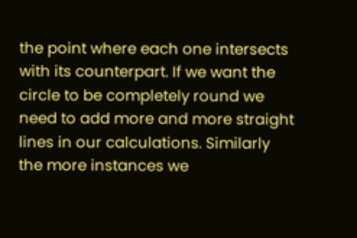the point where each one intersects with its counterpart. If we want the circle to be completely round we need to add more and more straight lines in our calculations. Similarly the more instances we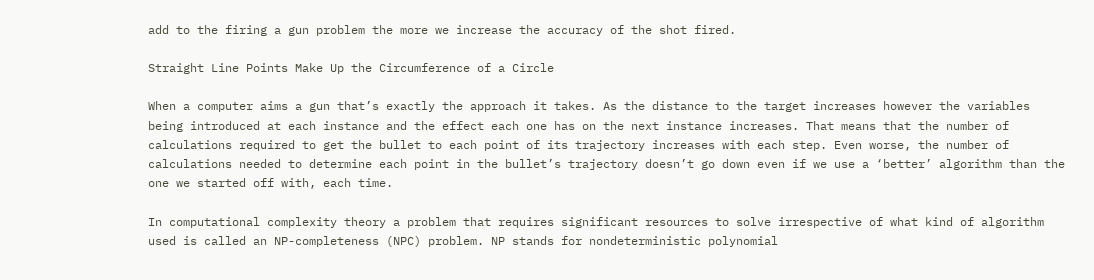add to the firing a gun problem the more we increase the accuracy of the shot fired.

Straight Line Points Make Up the Circumference of a Circle

When a computer aims a gun that’s exactly the approach it takes. As the distance to the target increases however the variables being introduced at each instance and the effect each one has on the next instance increases. That means that the number of calculations required to get the bullet to each point of its trajectory increases with each step. Even worse, the number of calculations needed to determine each point in the bullet’s trajectory doesn’t go down even if we use a ‘better’ algorithm than the one we started off with, each time.

In computational complexity theory a problem that requires significant resources to solve irrespective of what kind of algorithm used is called an NP-completeness (NPC) problem. NP stands for nondeterministic polynomial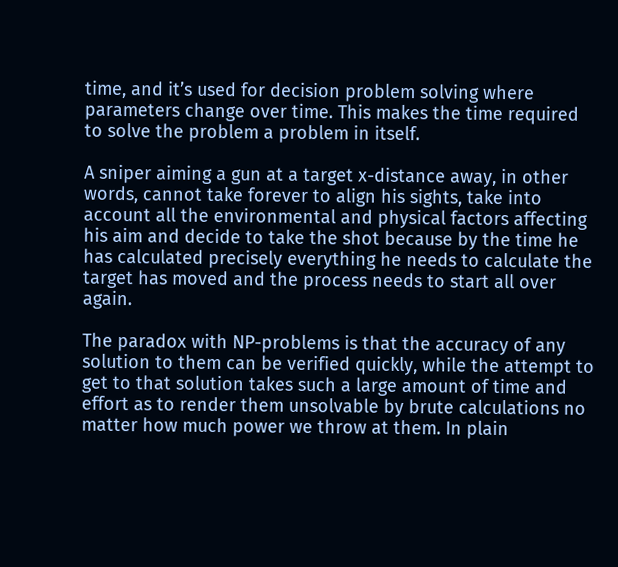time, and it’s used for decision problem solving where parameters change over time. This makes the time required to solve the problem a problem in itself.

A sniper aiming a gun at a target x-distance away, in other words, cannot take forever to align his sights, take into account all the environmental and physical factors affecting his aim and decide to take the shot because by the time he has calculated precisely everything he needs to calculate the target has moved and the process needs to start all over again.

The paradox with NP-problems is that the accuracy of any solution to them can be verified quickly, while the attempt to get to that solution takes such a large amount of time and effort as to render them unsolvable by brute calculations no matter how much power we throw at them. In plain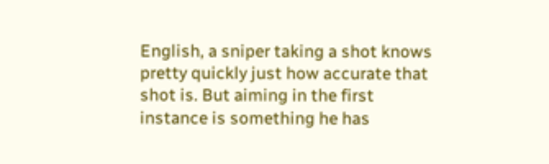English, a sniper taking a shot knows pretty quickly just how accurate that shot is. But aiming in the first instance is something he has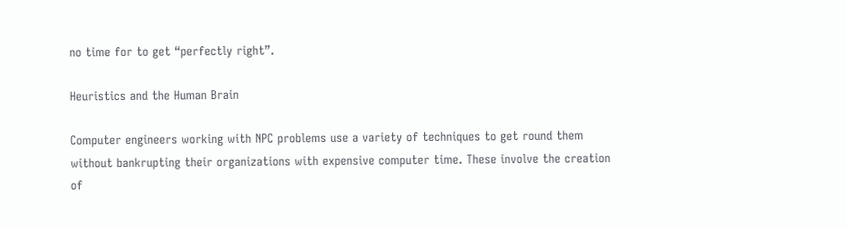no time for to get “perfectly right”.

Heuristics and the Human Brain

Computer engineers working with NPC problems use a variety of techniques to get round them without bankrupting their organizations with expensive computer time. These involve the creation of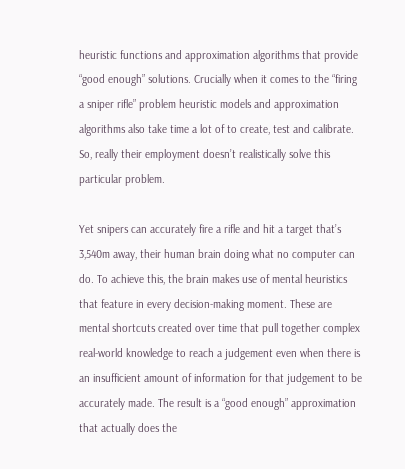heuristic functions and approximation algorithms that provide “good enough” solutions. Crucially when it comes to the “firing a sniper rifle” problem heuristic models and approximation algorithms also take time a lot of to create, test and calibrate. So, really their employment doesn’t realistically solve this particular problem.

Yet snipers can accurately fire a rifle and hit a target that’s 3,540m away, their human brain doing what no computer can do. To achieve this, the brain makes use of mental heuristics that feature in every decision-making moment. These are mental shortcuts created over time that pull together complex real-world knowledge to reach a judgement even when there is an insufficient amount of information for that judgement to be accurately made. The result is a “good enough” approximation that actually does the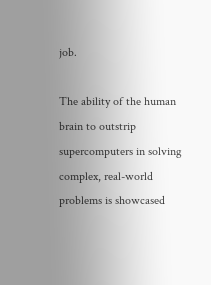job.

The ability of the human brain to outstrip supercomputers in solving complex, real-world problems is showcased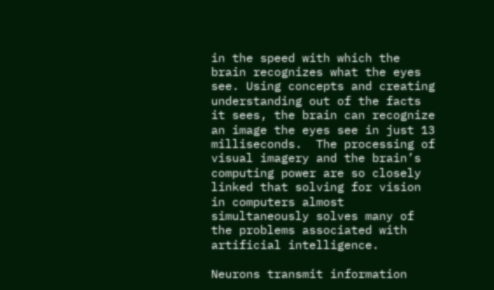in the speed with which the brain recognizes what the eyes see. Using concepts and creating understanding out of the facts it sees, the brain can recognize an image the eyes see in just 13 milliseconds.  The processing of visual imagery and the brain’s computing power are so closely linked that solving for vision in computers almost simultaneously solves many of the problems associated with artificial intelligence.

Neurons transmit information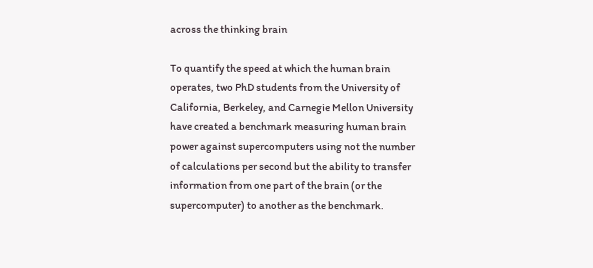across the thinking brain

To quantify the speed at which the human brain operates, two PhD students from the University of California, Berkeley, and Carnegie Mellon University have created a benchmark measuring human brain power against supercomputers using not the number of calculations per second but the ability to transfer information from one part of the brain (or the supercomputer) to another as the benchmark.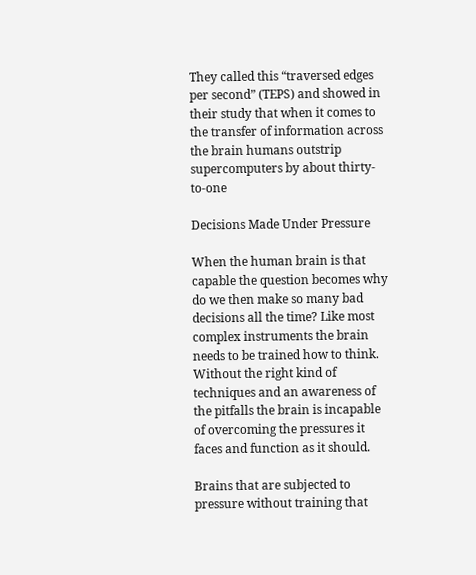They called this “traversed edges per second” (TEPS) and showed in their study that when it comes to the transfer of information across the brain humans outstrip supercomputers by about thirty-to-one

Decisions Made Under Pressure

When the human brain is that capable the question becomes why do we then make so many bad decisions all the time? Like most complex instruments the brain needs to be trained how to think. Without the right kind of techniques and an awareness of the pitfalls the brain is incapable of overcoming the pressures it faces and function as it should.

Brains that are subjected to pressure without training that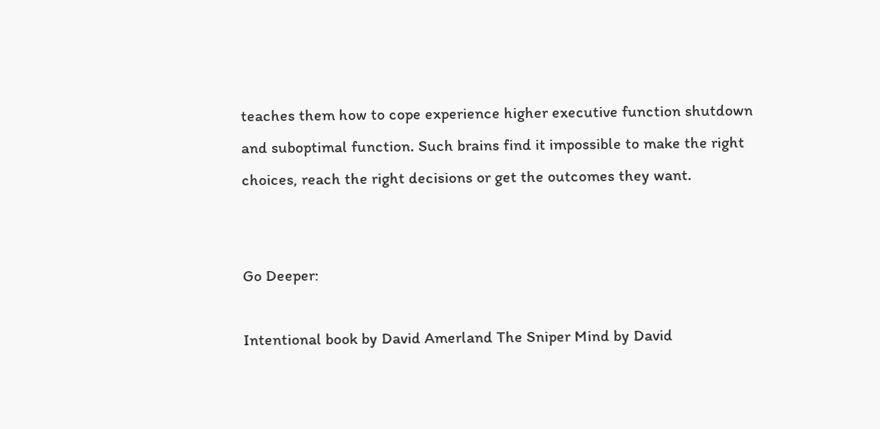teaches them how to cope experience higher executive function shutdown and suboptimal function. Such brains find it impossible to make the right choices, reach the right decisions or get the outcomes they want.


Go Deeper:

Intentional book by David Amerland The Sniper Mind by David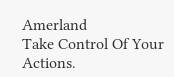Amerland
Take Control Of Your Actions.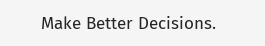Make Better Decisions.